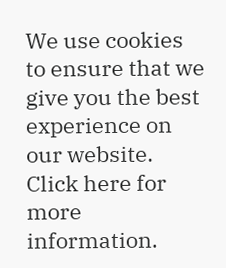We use cookies to ensure that we give you the best experience on our website. Click here for more information.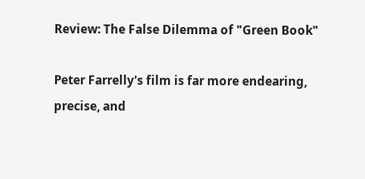Review: The False Dilemma of "Green Book"

Peter Farrelly's film is far more endearing, precise, and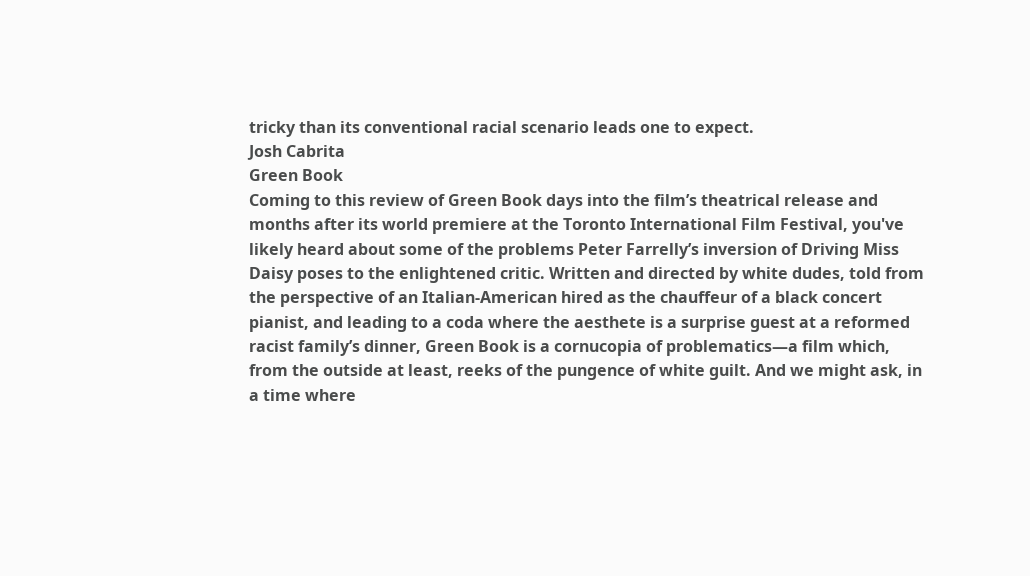tricky than its conventional racial scenario leads one to expect.
Josh Cabrita
Green Book
Coming to this review of Green Book days into the film’s theatrical release and months after its world premiere at the Toronto International Film Festival, you've likely heard about some of the problems Peter Farrelly’s inversion of Driving Miss Daisy poses to the enlightened critic. Written and directed by white dudes, told from the perspective of an Italian-American hired as the chauffeur of a black concert pianist, and leading to a coda where the aesthete is a surprise guest at a reformed racist family’s dinner, Green Book is a cornucopia of problematics—a film which, from the outside at least, reeks of the pungence of white guilt. And we might ask, in a time where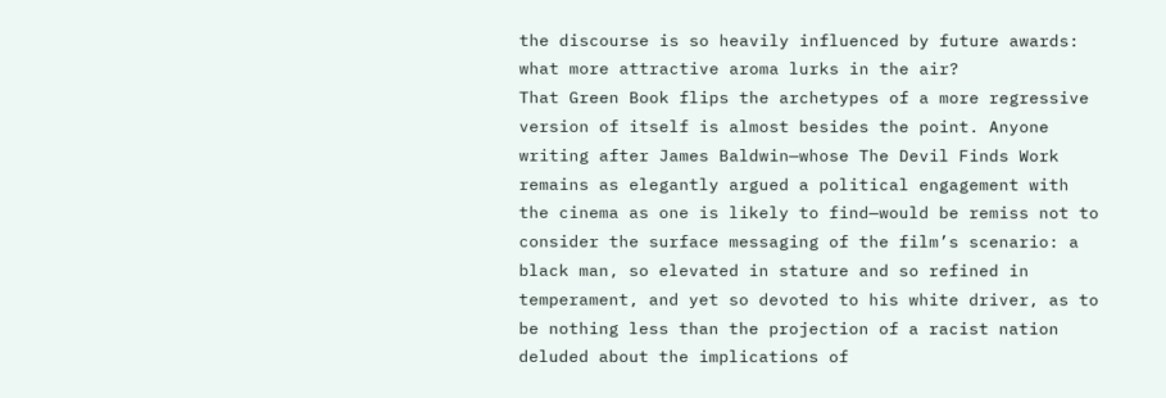the discourse is so heavily influenced by future awards: what more attractive aroma lurks in the air?
That Green Book flips the archetypes of a more regressive version of itself is almost besides the point. Anyone writing after James Baldwin—whose The Devil Finds Work remains as elegantly argued a political engagement with the cinema as one is likely to find—would be remiss not to consider the surface messaging of the film’s scenario: a black man, so elevated in stature and so refined in temperament, and yet so devoted to his white driver, as to be nothing less than the projection of a racist nation deluded about the implications of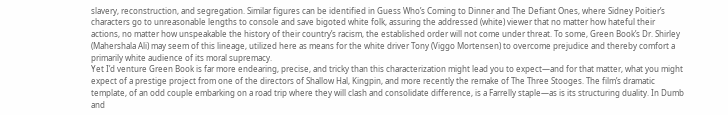slavery, reconstruction, and segregation. Similar figures can be identified in Guess Who’s Coming to Dinner and The Defiant Ones, where Sidney Poitier’s characters go to unreasonable lengths to console and save bigoted white folk, assuring the addressed (white) viewer that no matter how hateful their actions, no matter how unspeakable the history of their country’s racism, the established order will not come under threat. To some, Green Book’s Dr. Shirley (Mahershala Ali) may seem of this lineage, utilized here as means for the white driver Tony (Viggo Mortensen) to overcome prejudice and thereby comfort a primarily white audience of its moral supremacy.
Yet I’d venture Green Book is far more endearing, precise, and tricky than this characterization might lead you to expect—and for that matter, what you might expect of a prestige project from one of the directors of Shallow Hal, Kingpin, and more recently the remake of The Three Stooges. The film’s dramatic template, of an odd couple embarking on a road trip where they will clash and consolidate difference, is a Farrelly staple—as is its structuring duality. In Dumb and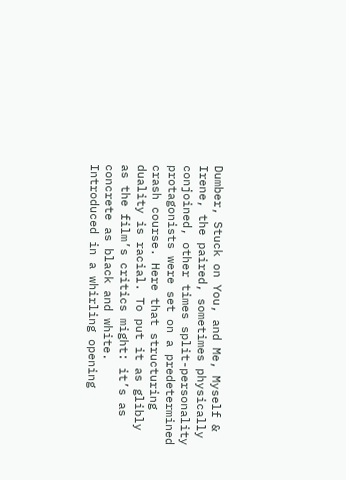Dumber, Stuck on You, and Me, Myself & Irene, the paired, sometimes physically conjoined, other times split-personality protagonists were set on a predetermined crash course. Here that structuring duality is racial. To put it as glibly as the film’s critics might: it’s as concrete as black and white.
Introduced in a whirling opening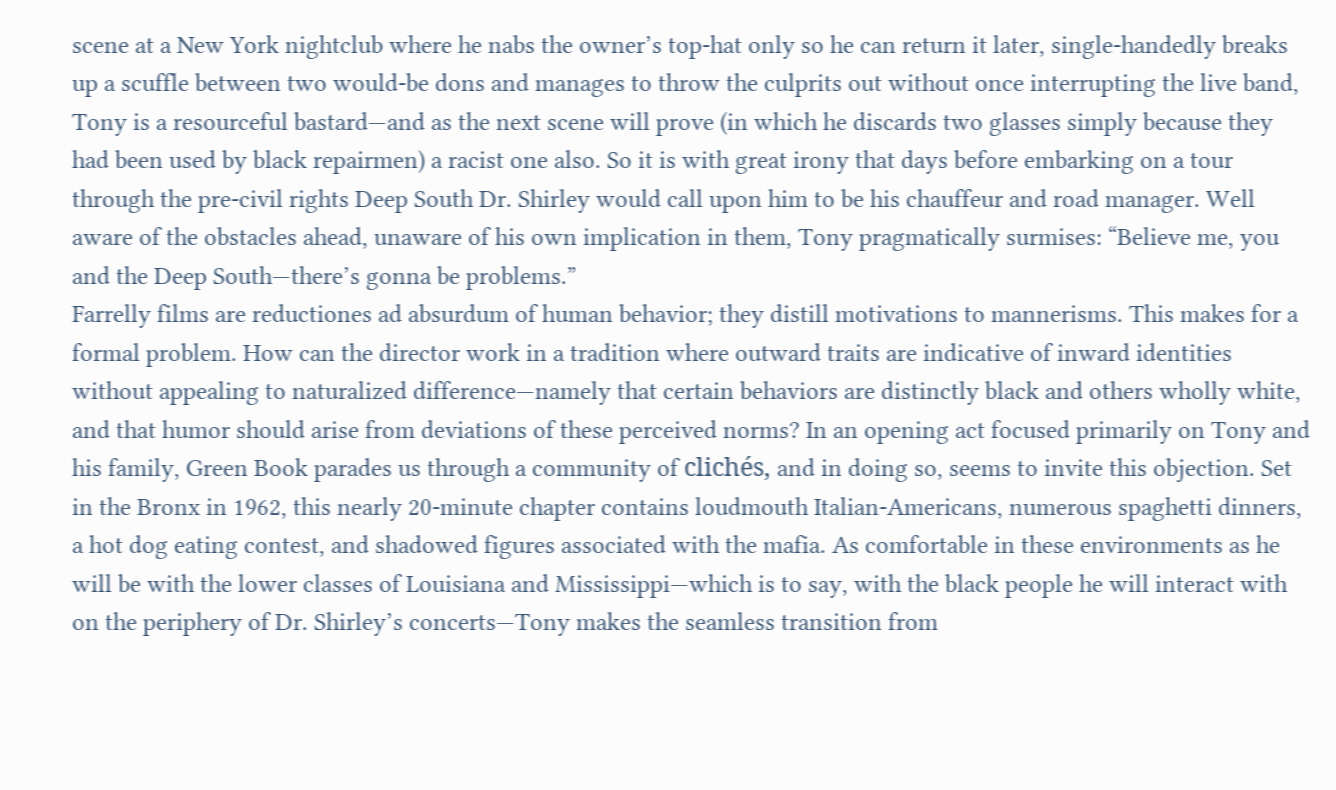scene at a New York nightclub where he nabs the owner’s top-hat only so he can return it later, single-handedly breaks up a scuffle between two would-be dons and manages to throw the culprits out without once interrupting the live band, Tony is a resourceful bastard—and as the next scene will prove (in which he discards two glasses simply because they had been used by black repairmen) a racist one also. So it is with great irony that days before embarking on a tour through the pre-civil rights Deep South Dr. Shirley would call upon him to be his chauffeur and road manager. Well aware of the obstacles ahead, unaware of his own implication in them, Tony pragmatically surmises: “Believe me, you and the Deep South—there’s gonna be problems.”
Farrelly films are reductiones ad absurdum of human behavior; they distill motivations to mannerisms. This makes for a formal problem. How can the director work in a tradition where outward traits are indicative of inward identities without appealing to naturalized difference—namely that certain behaviors are distinctly black and others wholly white, and that humor should arise from deviations of these perceived norms? In an opening act focused primarily on Tony and his family, Green Book parades us through a community of clichés, and in doing so, seems to invite this objection. Set in the Bronx in 1962, this nearly 20-minute chapter contains loudmouth Italian-Americans, numerous spaghetti dinners, a hot dog eating contest, and shadowed figures associated with the mafia. As comfortable in these environments as he will be with the lower classes of Louisiana and Mississippi—which is to say, with the black people he will interact with on the periphery of Dr. Shirley’s concerts—Tony makes the seamless transition from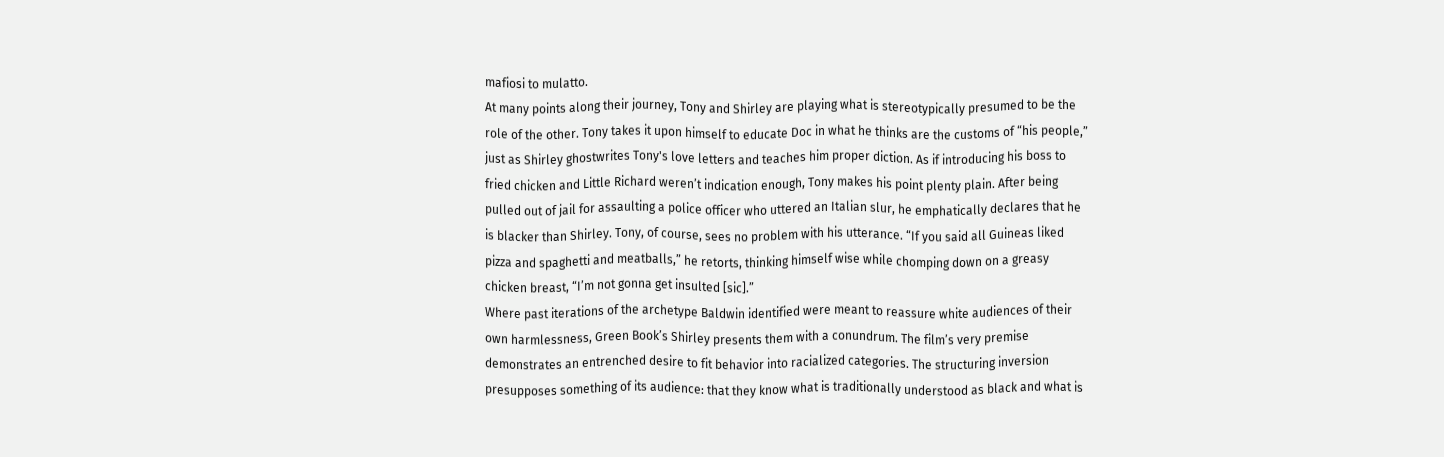mafiosi to mulatto.
At many points along their journey, Tony and Shirley are playing what is stereotypically presumed to be the role of the other. Tony takes it upon himself to educate Doc in what he thinks are the customs of “his people,” just as Shirley ghostwrites Tony's love letters and teaches him proper diction. As if introducing his boss to fried chicken and Little Richard weren’t indication enough, Tony makes his point plenty plain. After being pulled out of jail for assaulting a police officer who uttered an Italian slur, he emphatically declares that he is blacker than Shirley. Tony, of course, sees no problem with his utterance. “If you said all Guineas liked pizza and spaghetti and meatballs,” he retorts, thinking himself wise while chomping down on a greasy chicken breast, “I’m not gonna get insulted [sic].”
Where past iterations of the archetype Baldwin identified were meant to reassure white audiences of their own harmlessness, Green Book’s Shirley presents them with a conundrum. The film’s very premise demonstrates an entrenched desire to fit behavior into racialized categories. The structuring inversion presupposes something of its audience: that they know what is traditionally understood as black and what is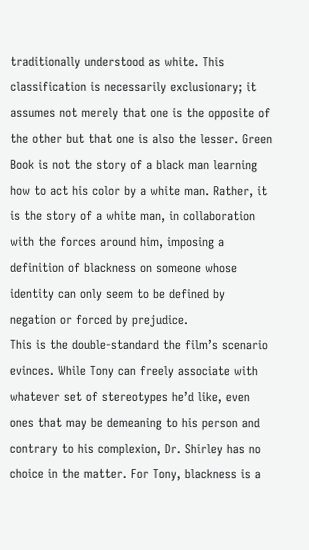traditionally understood as white. This classification is necessarily exclusionary; it assumes not merely that one is the opposite of the other but that one is also the lesser. Green Book is not the story of a black man learning how to act his color by a white man. Rather, it is the story of a white man, in collaboration with the forces around him, imposing a definition of blackness on someone whose identity can only seem to be defined by negation or forced by prejudice.
This is the double-standard the film’s scenario evinces. While Tony can freely associate with whatever set of stereotypes he’d like, even ones that may be demeaning to his person and contrary to his complexion, Dr. Shirley has no choice in the matter. For Tony, blackness is a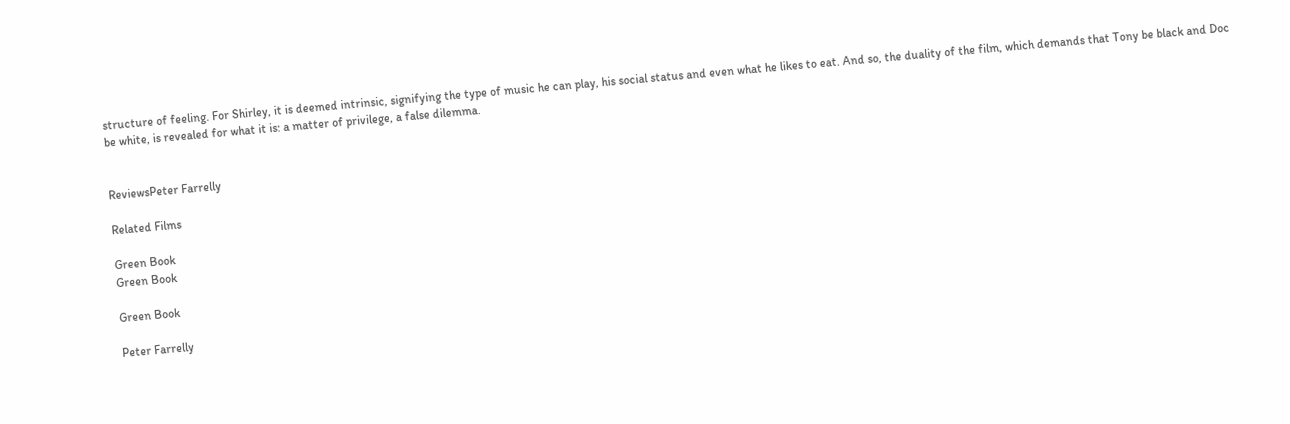structure of feeling. For Shirley, it is deemed intrinsic, signifying the type of music he can play, his social status and even what he likes to eat. And so, the duality of the film, which demands that Tony be black and Doc be white, is revealed for what it is: a matter of privilege, a false dilemma.


ReviewsPeter Farrelly

Related Films

Green Book
Green Book

Green Book

Peter Farrelly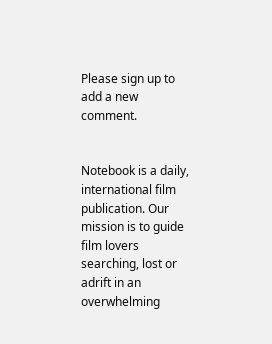Please sign up to add a new comment.


Notebook is a daily, international film publication. Our mission is to guide film lovers searching, lost or adrift in an overwhelming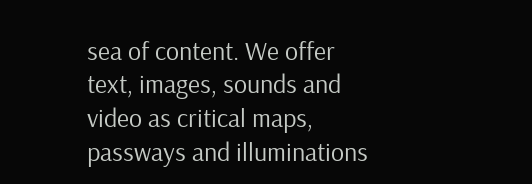sea of content. We offer text, images, sounds and video as critical maps, passways and illuminations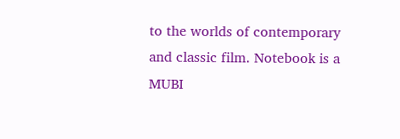to the worlds of contemporary and classic film. Notebook is a MUBI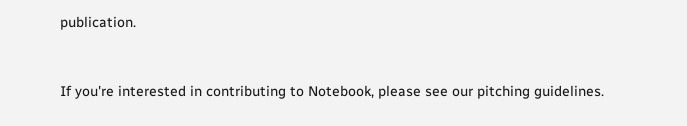publication.


If you're interested in contributing to Notebook, please see our pitching guidelines.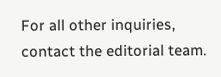For all other inquiries, contact the editorial team.